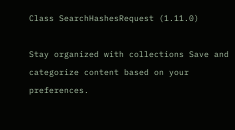Class SearchHashesRequest (1.11.0)

Stay organized with collections Save and categorize content based on your preferences.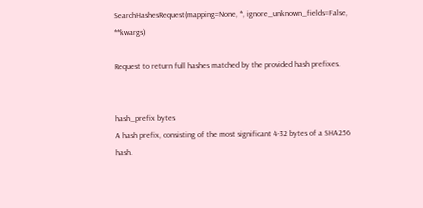SearchHashesRequest(mapping=None, *, ignore_unknown_fields=False, **kwargs)

Request to return full hashes matched by the provided hash prefixes.


hash_prefix bytes
A hash prefix, consisting of the most significant 4-32 bytes of a SHA256 hash.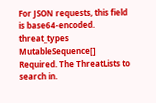For JSON requests, this field is base64-encoded.
threat_types MutableSequence[]
Required. The ThreatLists to search in.